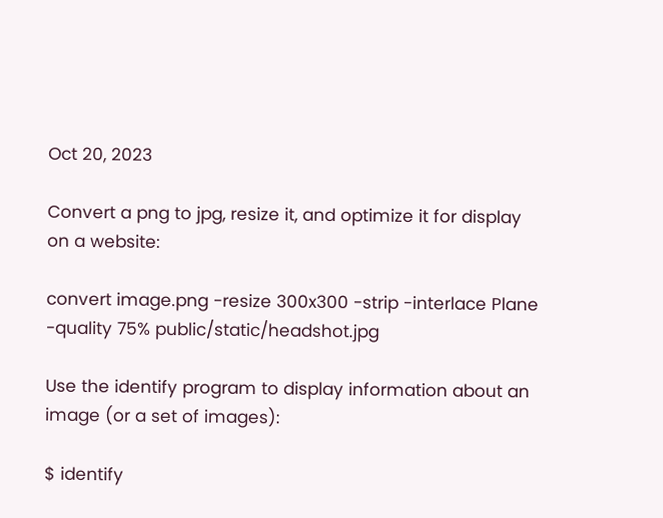Oct 20, 2023

Convert a png to jpg, resize it, and optimize it for display on a website:

convert image.png -resize 300x300 -strip -interlace Plane -quality 75% public/static/headshot.jpg

Use the identify program to display information about an image (or a set of images):

$ identify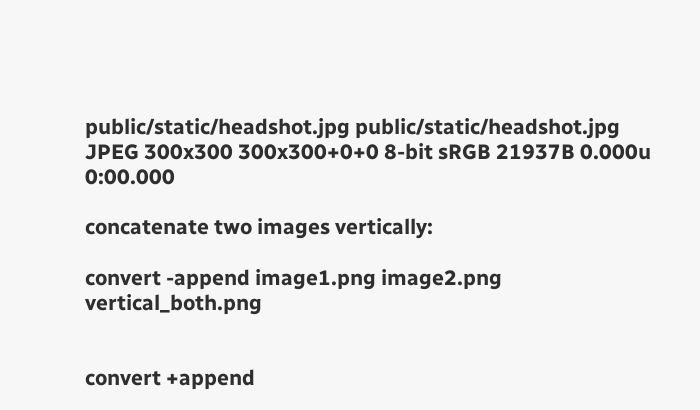public/static/headshot.jpg public/static/headshot.jpg JPEG 300x300 300x300+0+0 8-bit sRGB 21937B 0.000u 0:00.000

concatenate two images vertically:

convert -append image1.png image2.png vertical_both.png


convert +append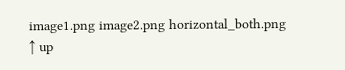image1.png image2.png horizontal_both.png
↑ up